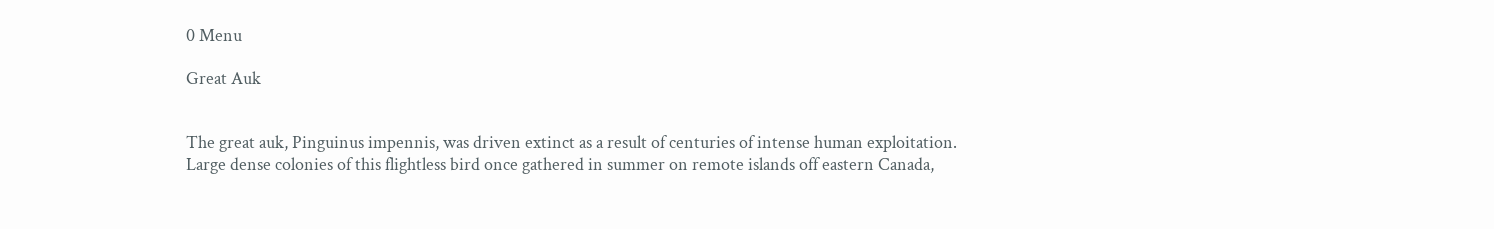0 Menu

Great Auk


The great auk, Pinguinus impennis, was driven extinct as a result of centuries of intense human exploitation.
Large dense colonies of this flightless bird once gathered in summer on remote islands off eastern Canada,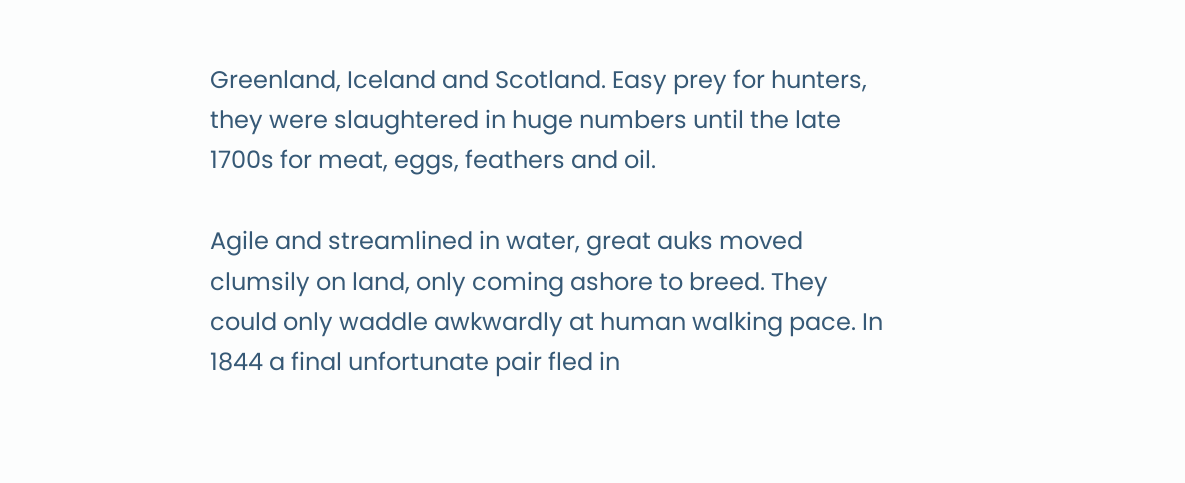Greenland, Iceland and Scotland. Easy prey for hunters, they were slaughtered in huge numbers until the late 1700s for meat, eggs, feathers and oil.

Agile and streamlined in water, great auks moved clumsily on land, only coming ashore to breed. They could only waddle awkwardly at human walking pace. In 1844 a final unfortunate pair fled in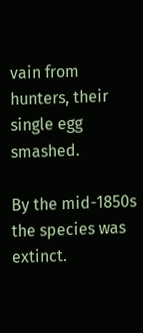vain from hunters, their single egg smashed.

By the mid-1850s the species was extinct.